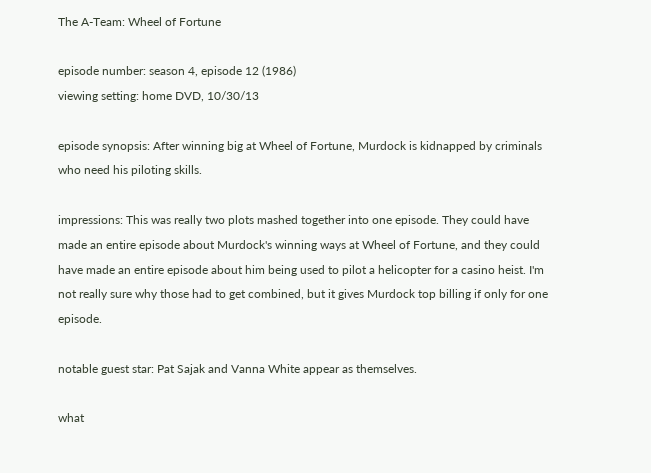The A-Team: Wheel of Fortune

episode number: season 4, episode 12 (1986)
viewing setting: home DVD, 10/30/13

episode synopsis: After winning big at Wheel of Fortune, Murdock is kidnapped by criminals who need his piloting skills.

impressions: This was really two plots mashed together into one episode. They could have made an entire episode about Murdock's winning ways at Wheel of Fortune, and they could have made an entire episode about him being used to pilot a helicopter for a casino heist. I'm not really sure why those had to get combined, but it gives Murdock top billing if only for one episode.

notable guest star: Pat Sajak and Vanna White appear as themselves.

what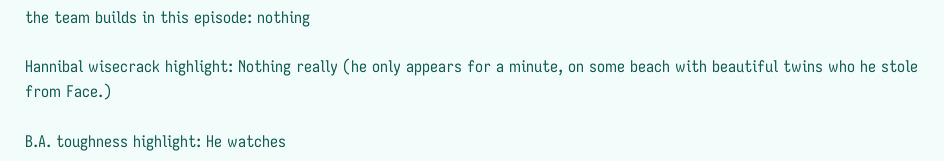the team builds in this episode: nothing

Hannibal wisecrack highlight: Nothing really (he only appears for a minute, on some beach with beautiful twins who he stole from Face.)

B.A. toughness highlight: He watches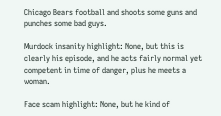Chicago Bears football and shoots some guns and punches some bad guys.

Murdock insanity highlight: None, but this is clearly his episode, and he acts fairly normal yet competent in time of danger, plus he meets a woman.

Face scam highlight: None, but he kind of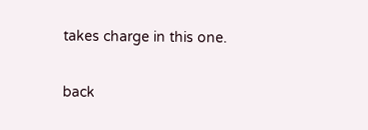takes charge in this one.

back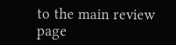to the main review page